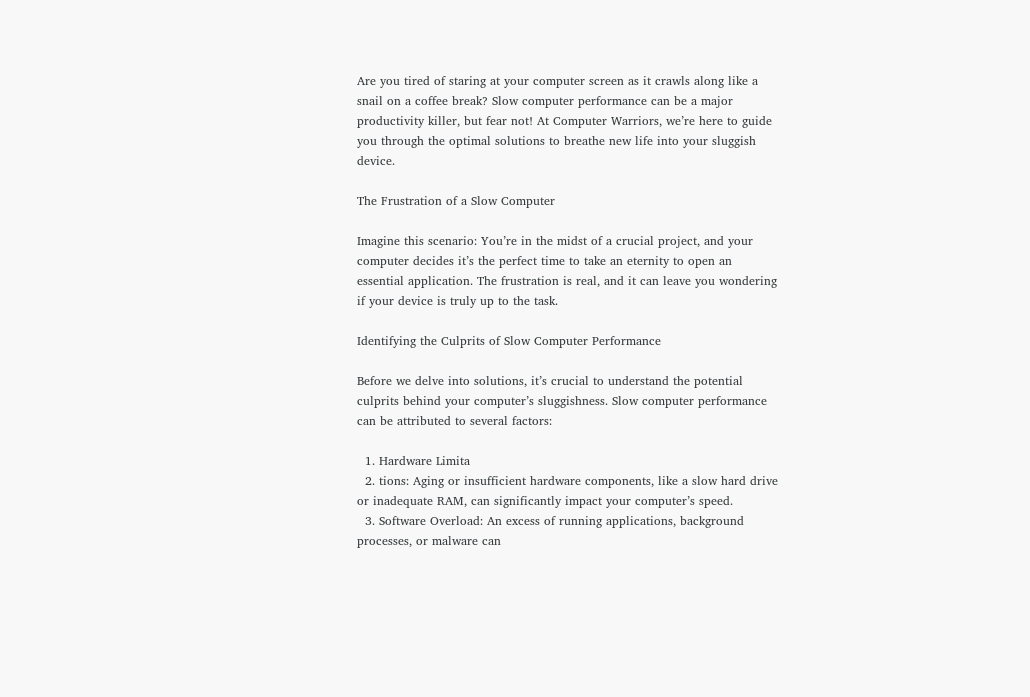Are you tired of staring at your computer screen as it crawls along like a snail on a coffee break? Slow computer performance can be a major productivity killer, but fear not! At Computer Warriors, we’re here to guide you through the optimal solutions to breathe new life into your sluggish device.

The Frustration of a Slow Computer

Imagine this scenario: You’re in the midst of a crucial project, and your computer decides it’s the perfect time to take an eternity to open an essential application. The frustration is real, and it can leave you wondering if your device is truly up to the task.

Identifying the Culprits of Slow Computer Performance

Before we delve into solutions, it’s crucial to understand the potential culprits behind your computer’s sluggishness. Slow computer performance can be attributed to several factors:

  1. Hardware Limita
  2. tions: Aging or insufficient hardware components, like a slow hard drive or inadequate RAM, can significantly impact your computer’s speed.
  3. Software Overload: An excess of running applications, background processes, or malware can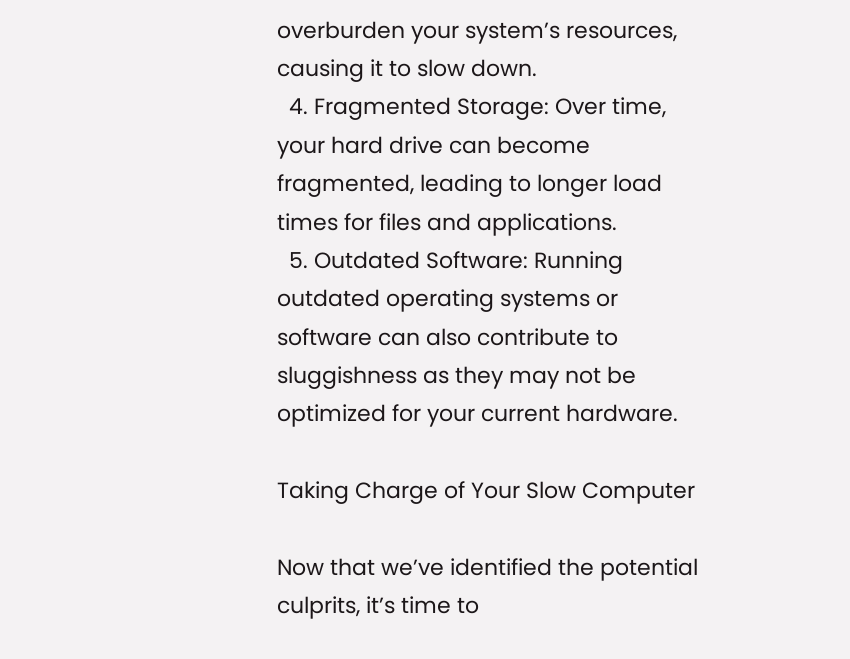overburden your system’s resources, causing it to slow down.
  4. Fragmented Storage: Over time, your hard drive can become fragmented, leading to longer load times for files and applications.
  5. Outdated Software: Running outdated operating systems or software can also contribute to sluggishness as they may not be optimized for your current hardware.

Taking Charge of Your Slow Computer

Now that we’ve identified the potential culprits, it’s time to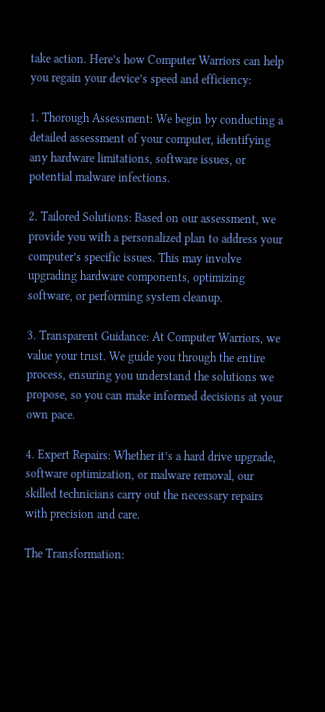take action. Here’s how Computer Warriors can help you regain your device’s speed and efficiency:

1. Thorough Assessment: We begin by conducting a detailed assessment of your computer, identifying any hardware limitations, software issues, or potential malware infections.

2. Tailored Solutions: Based on our assessment, we provide you with a personalized plan to address your computer’s specific issues. This may involve upgrading hardware components, optimizing software, or performing system cleanup.

3. Transparent Guidance: At Computer Warriors, we value your trust. We guide you through the entire process, ensuring you understand the solutions we propose, so you can make informed decisions at your own pace.

4. Expert Repairs: Whether it’s a hard drive upgrade, software optimization, or malware removal, our skilled technicians carry out the necessary repairs with precision and care.

The Transformation: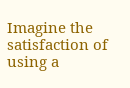Imagine the satisfaction of using a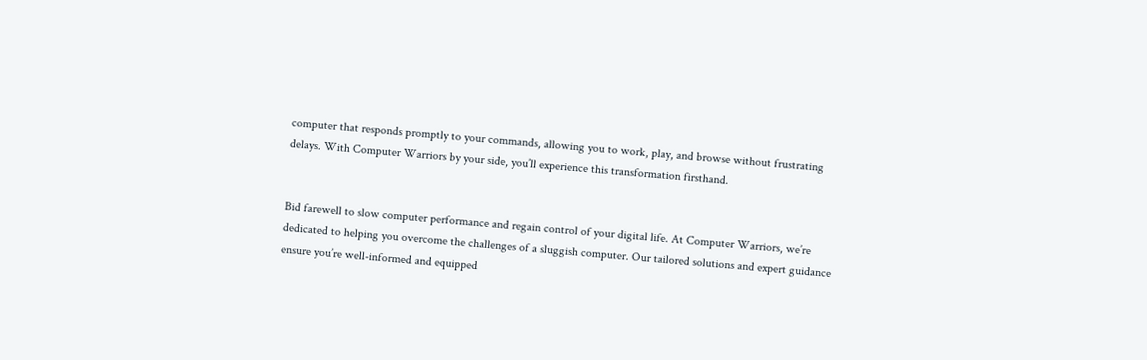computer that responds promptly to your commands, allowing you to work, play, and browse without frustrating delays. With Computer Warriors by your side, you’ll experience this transformation firsthand.


Bid farewell to slow computer performance and regain control of your digital life. At Computer Warriors, we’re dedicated to helping you overcome the challenges of a sluggish computer. Our tailored solutions and expert guidance ensure you’re well-informed and equipped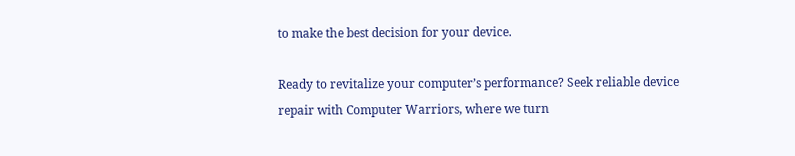to make the best decision for your device.

Ready to revitalize your computer’s performance? Seek reliable device repair with Computer Warriors, where we turn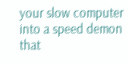your slow computer into a speed demon that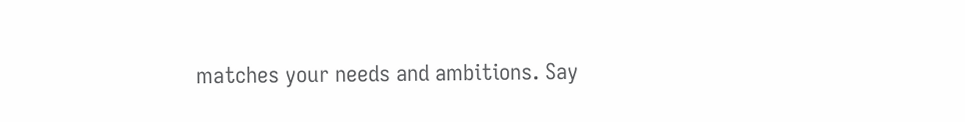matches your needs and ambitions. Say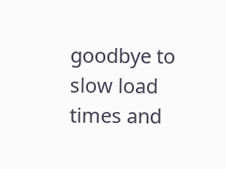goodbye to slow load times and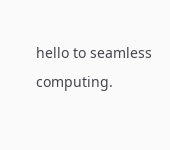hello to seamless computing.